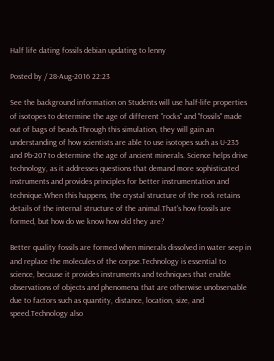Half life dating fossils debian updating to lenny

Posted by / 28-Aug-2016 22:23

See the background information on Students will use half-life properties of isotopes to determine the age of different "rocks" and "fossils" made out of bags of beads.Through this simulation, they will gain an understanding of how scientists are able to use isotopes such as U-235 and Pb-207 to determine the age of ancient minerals. Science helps drive technology, as it addresses questions that demand more sophisticated instruments and provides principles for better instrumentation and technique.When this happens, the crystal structure of the rock retains details of the internal structure of the animal.That's how fossils are formed, but how do we know how old they are?

Better quality fossils are formed when minerals dissolved in water seep in and replace the molecules of the corpse.Technology is essential to science, because it provides instruments and techniques that enable observations of objects and phenomena that are otherwise unobservable due to factors such as quantity, distance, location, size, and speed.Technology also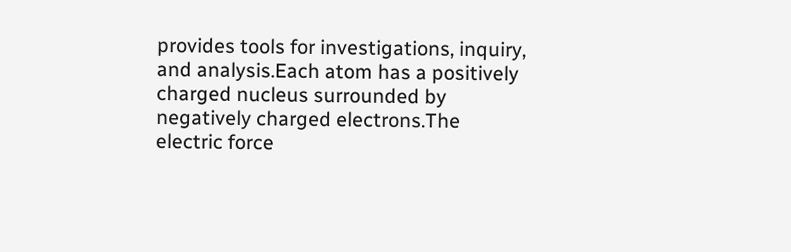provides tools for investigations, inquiry, and analysis.Each atom has a positively charged nucleus surrounded by negatively charged electrons.The electric force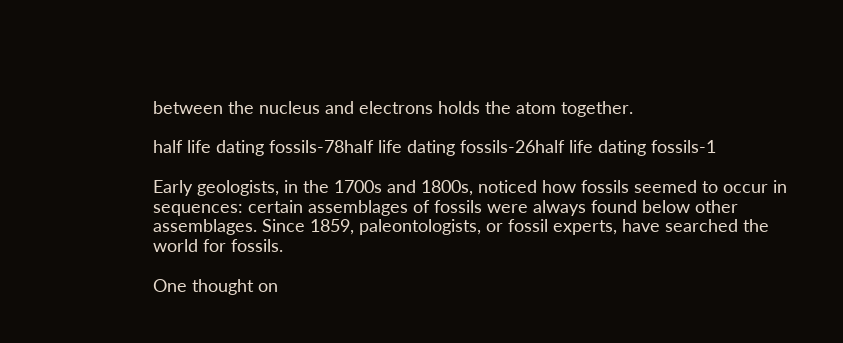between the nucleus and electrons holds the atom together.

half life dating fossils-78half life dating fossils-26half life dating fossils-1

Early geologists, in the 1700s and 1800s, noticed how fossils seemed to occur in sequences: certain assemblages of fossils were always found below other assemblages. Since 1859, paleontologists, or fossil experts, have searched the world for fossils.

One thought on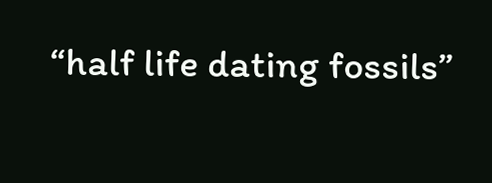“half life dating fossils”